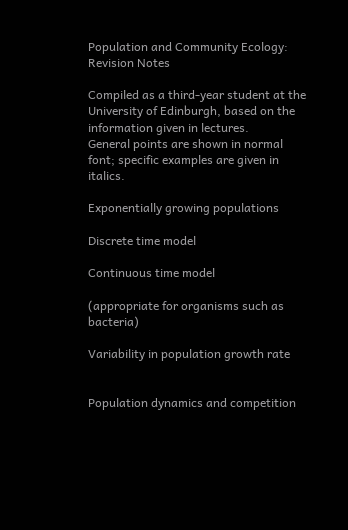Population and Community Ecology:
Revision Notes

Compiled as a third-year student at the University of Edinburgh, based on the information given in lectures.
General points are shown in normal font; specific examples are given in italics.

Exponentially growing populations

Discrete time model

Continuous time model

(appropriate for organisms such as bacteria)

Variability in population growth rate


Population dynamics and competition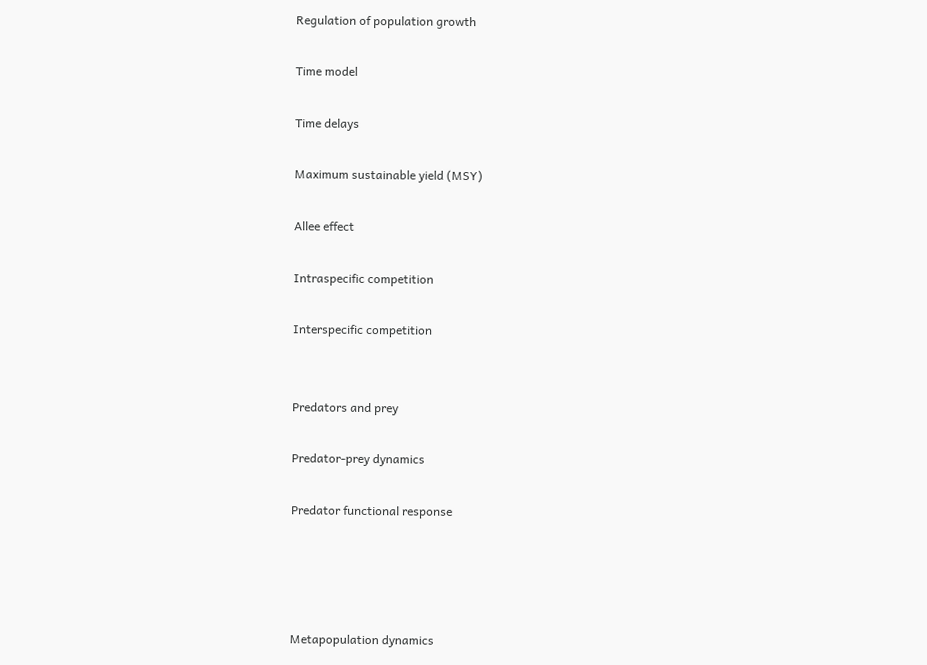Regulation of population growth

Time model

Time delays

Maximum sustainable yield (MSY)

Allee effect

Intraspecific competition

Interspecific competition


Predators and prey

Predator-prey dynamics

Predator functional response




Metapopulation dynamics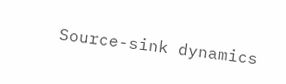Source-sink dynamics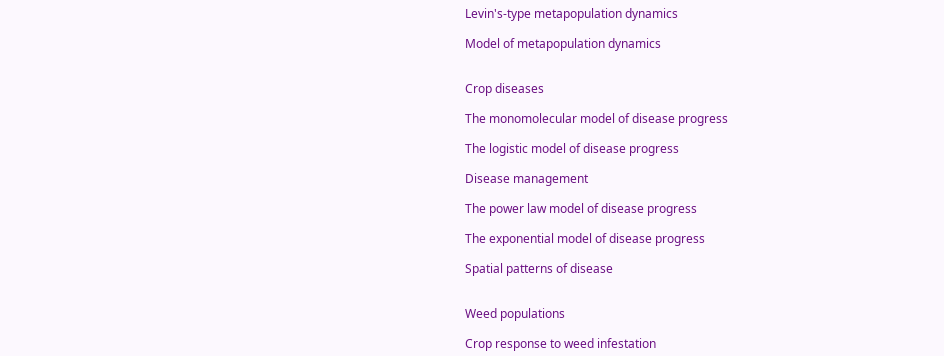Levin's-type metapopulation dynamics

Model of metapopulation dynamics


Crop diseases

The monomolecular model of disease progress

The logistic model of disease progress

Disease management

The power law model of disease progress

The exponential model of disease progress

Spatial patterns of disease


Weed populations

Crop response to weed infestation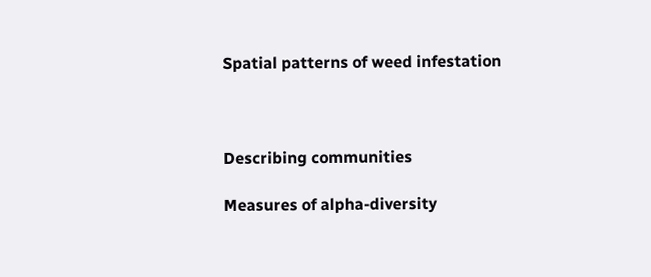Spatial patterns of weed infestation



Describing communities

Measures of alpha-diversity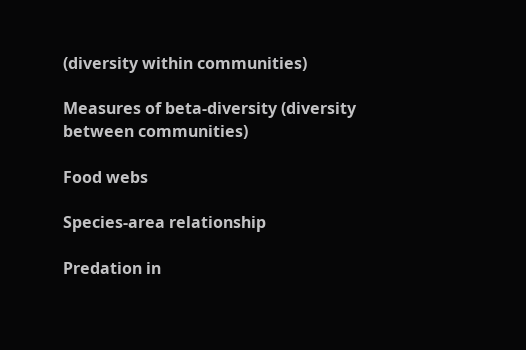(diversity within communities)

Measures of beta-diversity (diversity between communities)

Food webs

Species-area relationship

Predation in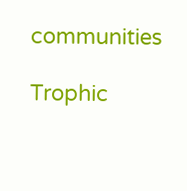communities

Trophic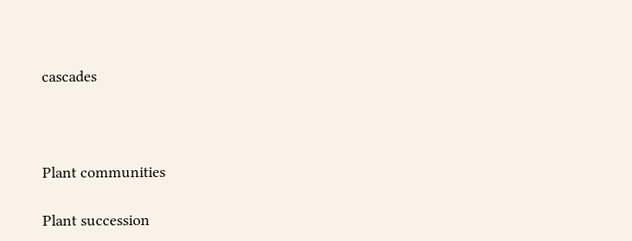cascades



Plant communities

Plant succession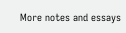More notes and essays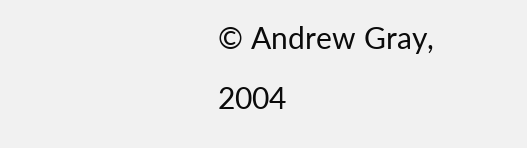© Andrew Gray, 2004